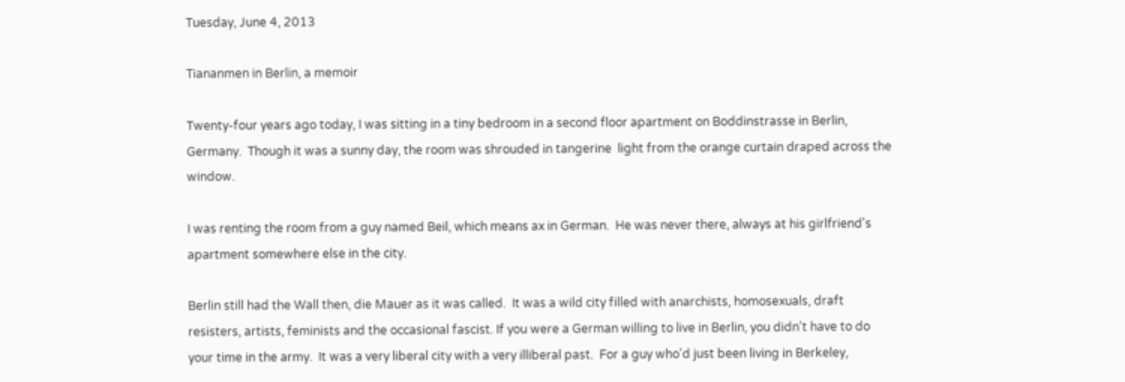Tuesday, June 4, 2013

Tiananmen in Berlin, a memoir

Twenty-four years ago today, I was sitting in a tiny bedroom in a second floor apartment on Boddinstrasse in Berlin, Germany.  Though it was a sunny day, the room was shrouded in tangerine  light from the orange curtain draped across the window.

I was renting the room from a guy named Beil, which means ax in German.  He was never there, always at his girlfriend's apartment somewhere else in the city.

Berlin still had the Wall then, die Mauer as it was called.  It was a wild city filled with anarchists, homosexuals, draft resisters, artists, feminists and the occasional fascist. If you were a German willing to live in Berlin, you didn't have to do your time in the army.  It was a very liberal city with a very illiberal past.  For a guy who'd just been living in Berkeley,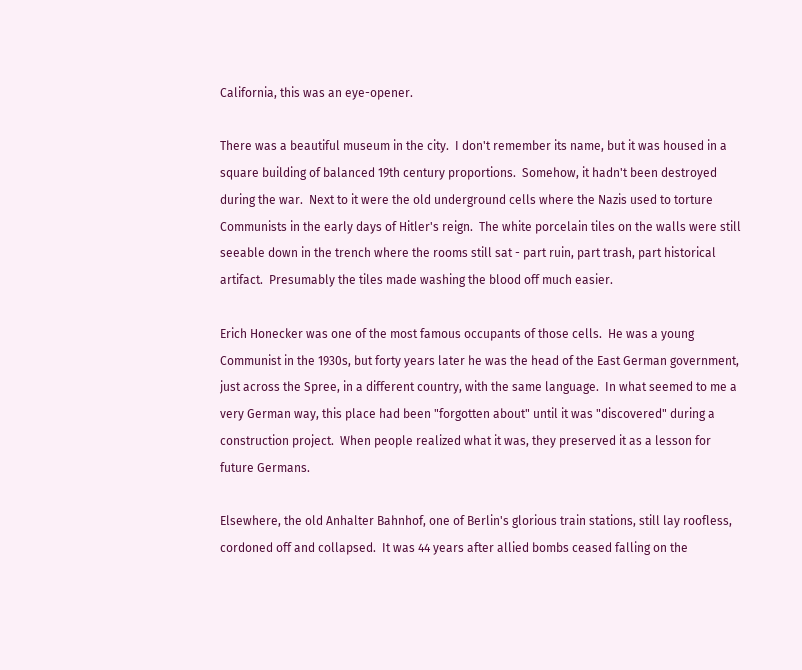California, this was an eye-opener.

There was a beautiful museum in the city.  I don't remember its name, but it was housed in a square building of balanced 19th century proportions.  Somehow, it hadn't been destroyed during the war.  Next to it were the old underground cells where the Nazis used to torture Communists in the early days of Hitler's reign.  The white porcelain tiles on the walls were still seeable down in the trench where the rooms still sat - part ruin, part trash, part historical artifact.  Presumably the tiles made washing the blood off much easier.

Erich Honecker was one of the most famous occupants of those cells.  He was a young Communist in the 1930s, but forty years later he was the head of the East German government, just across the Spree, in a different country, with the same language.  In what seemed to me a very German way, this place had been "forgotten about" until it was "discovered" during a construction project.  When people realized what it was, they preserved it as a lesson for future Germans.

Elsewhere, the old Anhalter Bahnhof, one of Berlin's glorious train stations, still lay roofless, cordoned off and collapsed.  It was 44 years after allied bombs ceased falling on the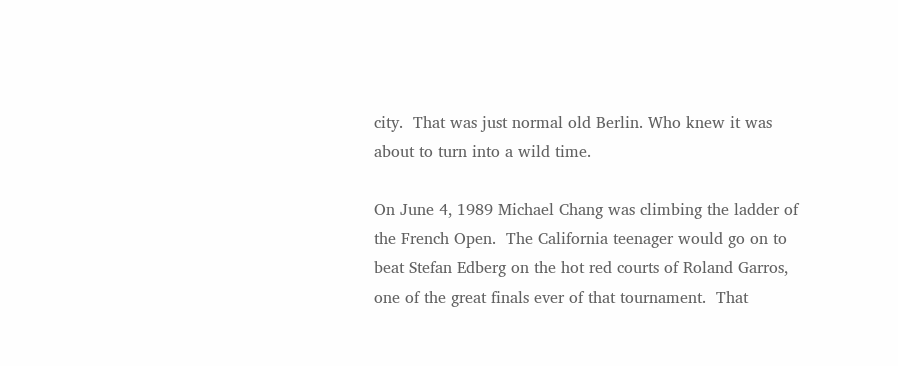city.  That was just normal old Berlin. Who knew it was about to turn into a wild time.

On June 4, 1989 Michael Chang was climbing the ladder of the French Open.  The California teenager would go on to beat Stefan Edberg on the hot red courts of Roland Garros, one of the great finals ever of that tournament.  That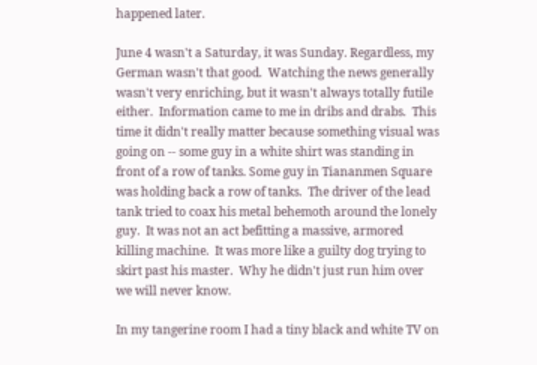happened later.

June 4 wasn't a Saturday, it was Sunday. Regardless, my German wasn't that good.  Watching the news generally wasn't very enriching, but it wasn't always totally futile either.  Information came to me in dribs and drabs.  This time it didn't really matter because something visual was going on -- some guy in a white shirt was standing in front of a row of tanks. Some guy in Tiananmen Square was holding back a row of tanks.  The driver of the lead tank tried to coax his metal behemoth around the lonely guy.  It was not an act befitting a massive, armored killing machine.  It was more like a guilty dog trying to skirt past his master.  Why he didn't just run him over we will never know.

In my tangerine room I had a tiny black and white TV on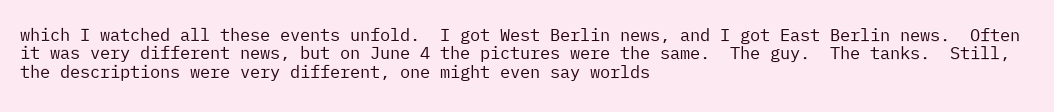which I watched all these events unfold.  I got West Berlin news, and I got East Berlin news.  Often it was very different news, but on June 4 the pictures were the same.  The guy.  The tanks.  Still, the descriptions were very different, one might even say worlds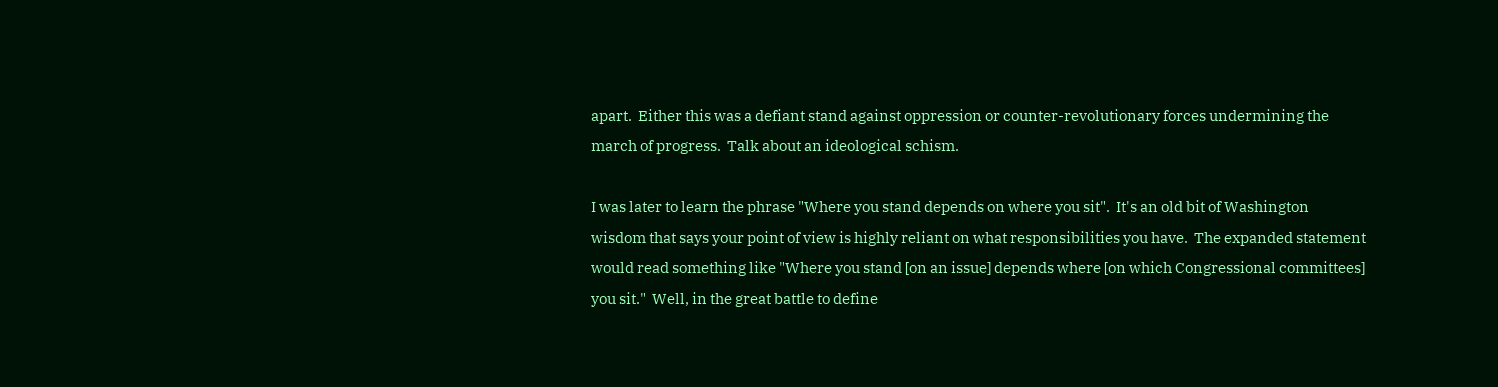apart.  Either this was a defiant stand against oppression or counter-revolutionary forces undermining the march of progress.  Talk about an ideological schism.

I was later to learn the phrase "Where you stand depends on where you sit".  It's an old bit of Washington wisdom that says your point of view is highly reliant on what responsibilities you have.  The expanded statement would read something like "Where you stand [on an issue] depends where [on which Congressional committees] you sit."  Well, in the great battle to define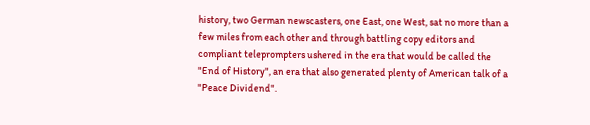history, two German newscasters, one East, one West, sat no more than a few miles from each other and through battling copy editors and compliant teleprompters ushered in the era that would be called the "End of History", an era that also generated plenty of American talk of a "Peace Dividend".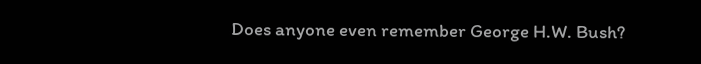Does anyone even remember George H.W. Bush?